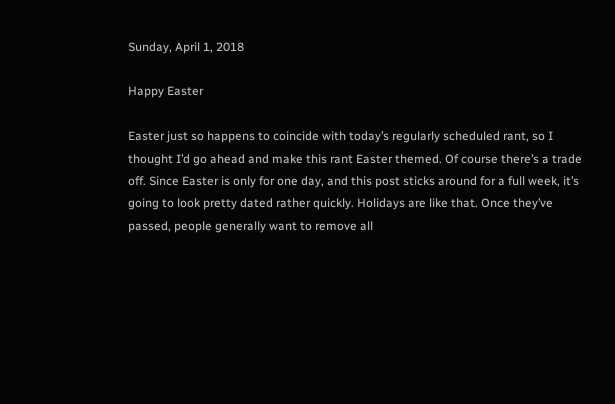Sunday, April 1, 2018

Happy Easter

Easter just so happens to coincide with today’s regularly scheduled rant, so I thought I’d go ahead and make this rant Easter themed. Of course there’s a trade off. Since Easter is only for one day, and this post sticks around for a full week, it’s going to look pretty dated rather quickly. Holidays are like that. Once they’ve passed, people generally want to remove all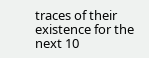traces of their existence for the next 10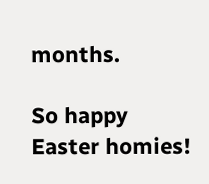months.

So happy Easter homies!